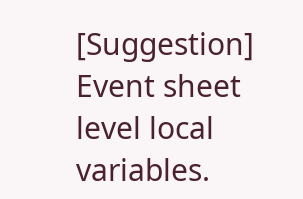[Suggestion] Event sheet level local variables.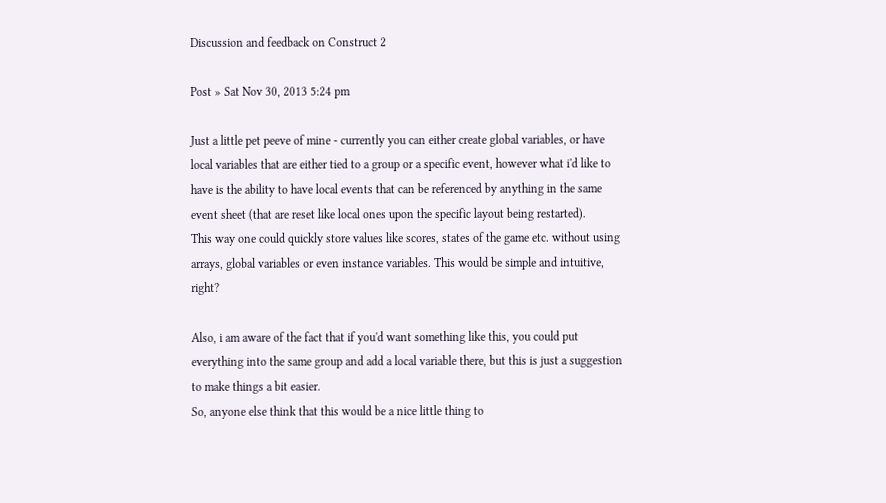Discussion and feedback on Construct 2

Post » Sat Nov 30, 2013 5:24 pm

Just a little pet peeve of mine - currently you can either create global variables, or have local variables that are either tied to a group or a specific event, however what i'd like to have is the ability to have local events that can be referenced by anything in the same event sheet (that are reset like local ones upon the specific layout being restarted).
This way one could quickly store values like scores, states of the game etc. without using arrays, global variables or even instance variables. This would be simple and intuitive, right?

Also, i am aware of the fact that if you'd want something like this, you could put everything into the same group and add a local variable there, but this is just a suggestion to make things a bit easier.
So, anyone else think that this would be a nice little thing to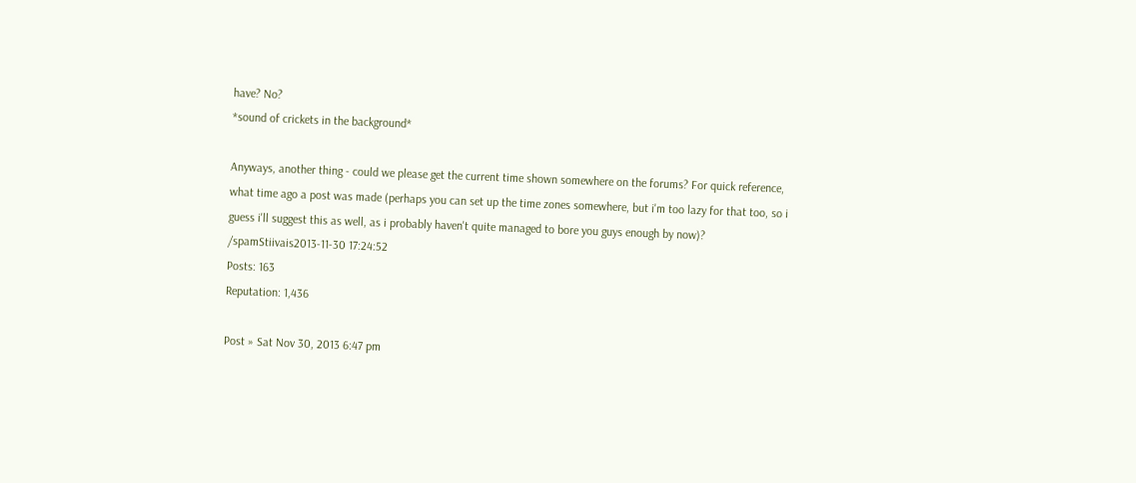have? No?
*sound of crickets in the background*

Anyways, another thing - could we please get the current time shown somewhere on the forums? For quick reference, what time ago a post was made (perhaps you can set up the time zones somewhere, but i'm too lazy for that too, so i guess i'll suggest this as well, as i probably haven't quite managed to bore you guys enough by now)?
/spamStiivais2013-11-30 17:24:52
Posts: 163
Reputation: 1,436

Post » Sat Nov 30, 2013 6:47 pm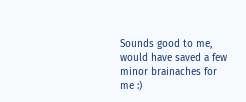Sounds good to me, would have saved a few minor brainaches for me :)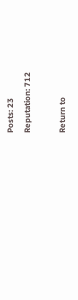Posts: 23
Reputation: 712

Return to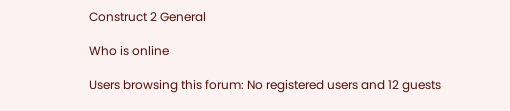Construct 2 General

Who is online

Users browsing this forum: No registered users and 12 guests